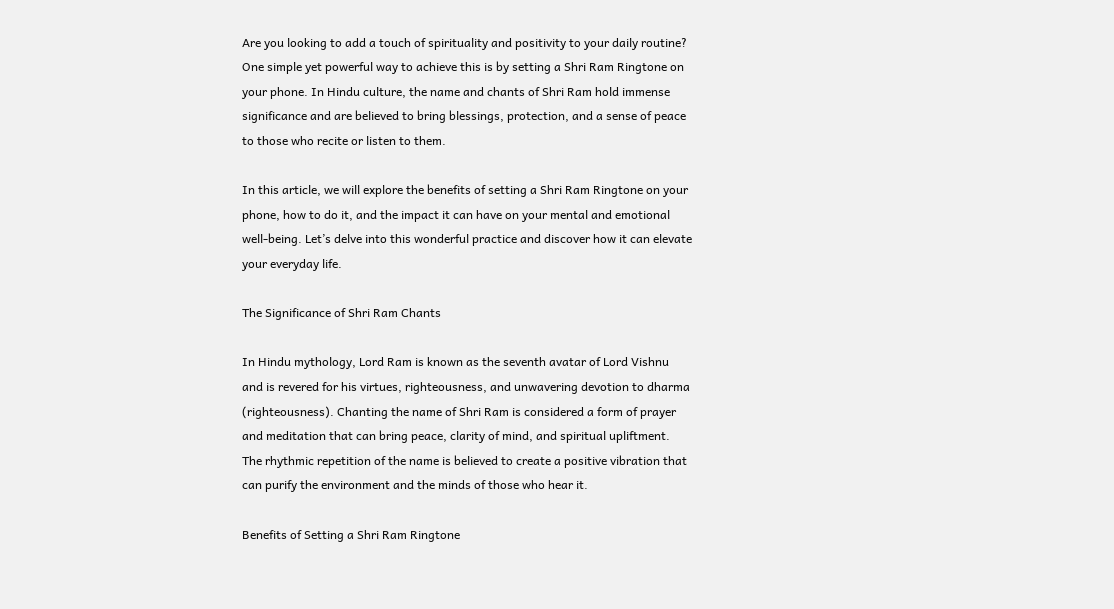Are you looking to add a touch of spirituality and positivity to your daily routine? One simple yet powerful way to achieve this is by setting a Shri Ram Ringtone on your phone. In Hindu culture, the name and chants of Shri Ram hold immense significance and are believed to bring blessings, protection, and a sense of peace to those who recite or listen to them.

In this article, we will explore the benefits of setting a Shri Ram Ringtone on your phone, how to do it, and the impact it can have on your mental and emotional well-being. Let’s delve into this wonderful practice and discover how it can elevate your everyday life.

The Significance of Shri Ram Chants

In Hindu mythology, Lord Ram is known as the seventh avatar of Lord Vishnu and is revered for his virtues, righteousness, and unwavering devotion to dharma (righteousness). Chanting the name of Shri Ram is considered a form of prayer and meditation that can bring peace, clarity of mind, and spiritual upliftment. The rhythmic repetition of the name is believed to create a positive vibration that can purify the environment and the minds of those who hear it.

Benefits of Setting a Shri Ram Ringtone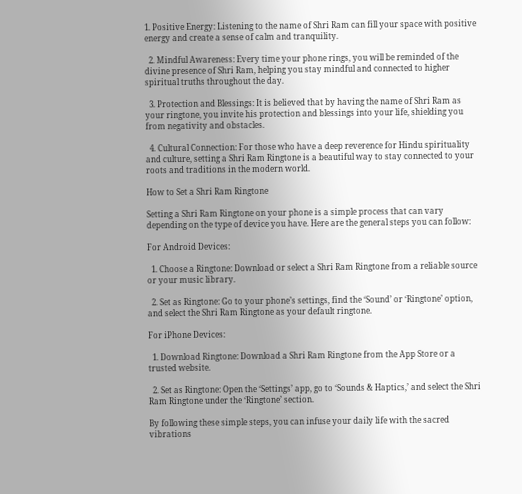1. Positive Energy: Listening to the name of Shri Ram can fill your space with positive energy and create a sense of calm and tranquility.

  2. Mindful Awareness: Every time your phone rings, you will be reminded of the divine presence of Shri Ram, helping you stay mindful and connected to higher spiritual truths throughout the day.

  3. Protection and Blessings: It is believed that by having the name of Shri Ram as your ringtone, you invite his protection and blessings into your life, shielding you from negativity and obstacles.

  4. Cultural Connection: For those who have a deep reverence for Hindu spirituality and culture, setting a Shri Ram Ringtone is a beautiful way to stay connected to your roots and traditions in the modern world.

How to Set a Shri Ram Ringtone

Setting a Shri Ram Ringtone on your phone is a simple process that can vary depending on the type of device you have. Here are the general steps you can follow:

For Android Devices:

  1. Choose a Ringtone: Download or select a Shri Ram Ringtone from a reliable source or your music library.

  2. Set as Ringtone: Go to your phone’s settings, find the ‘Sound’ or ‘Ringtone’ option, and select the Shri Ram Ringtone as your default ringtone.

For iPhone Devices:

  1. Download Ringtone: Download a Shri Ram Ringtone from the App Store or a trusted website.

  2. Set as Ringtone: Open the ‘Settings’ app, go to ‘Sounds & Haptics,’ and select the Shri Ram Ringtone under the ‘Ringtone’ section.

By following these simple steps, you can infuse your daily life with the sacred vibrations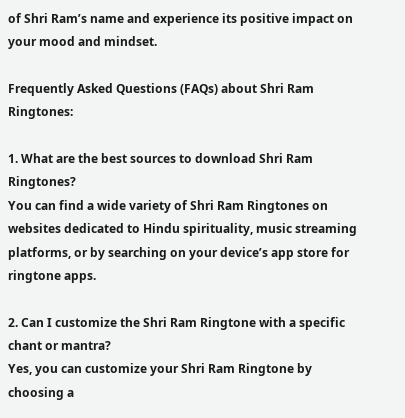of Shri Ram’s name and experience its positive impact on your mood and mindset.

Frequently Asked Questions (FAQs) about Shri Ram Ringtones:

1. What are the best sources to download Shri Ram Ringtones?
You can find a wide variety of Shri Ram Ringtones on websites dedicated to Hindu spirituality, music streaming platforms, or by searching on your device’s app store for ringtone apps.

2. Can I customize the Shri Ram Ringtone with a specific chant or mantra?
Yes, you can customize your Shri Ram Ringtone by choosing a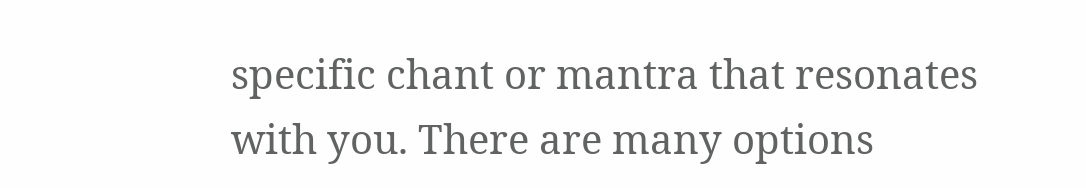specific chant or mantra that resonates with you. There are many options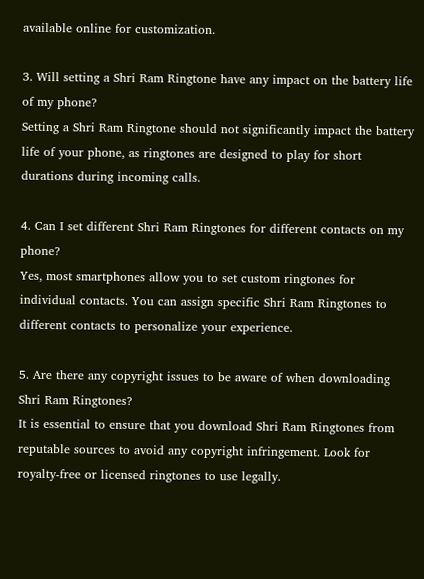available online for customization.

3. Will setting a Shri Ram Ringtone have any impact on the battery life of my phone?
Setting a Shri Ram Ringtone should not significantly impact the battery life of your phone, as ringtones are designed to play for short durations during incoming calls.

4. Can I set different Shri Ram Ringtones for different contacts on my phone?
Yes, most smartphones allow you to set custom ringtones for individual contacts. You can assign specific Shri Ram Ringtones to different contacts to personalize your experience.

5. Are there any copyright issues to be aware of when downloading Shri Ram Ringtones?
It is essential to ensure that you download Shri Ram Ringtones from reputable sources to avoid any copyright infringement. Look for royalty-free or licensed ringtones to use legally.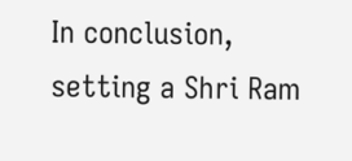In conclusion, setting a Shri Ram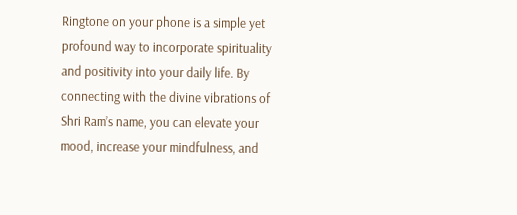Ringtone on your phone is a simple yet profound way to incorporate spirituality and positivity into your daily life. By connecting with the divine vibrations of Shri Ram’s name, you can elevate your mood, increase your mindfulness, and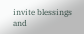invite blessings and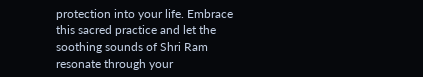protection into your life. Embrace this sacred practice and let the soothing sounds of Shri Ram resonate through your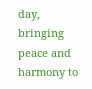day, bringing peace and harmony to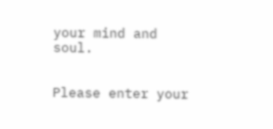your mind and soul.


Please enter your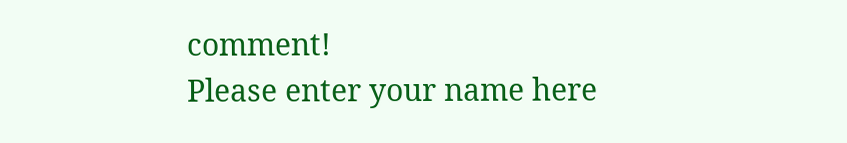comment!
Please enter your name here